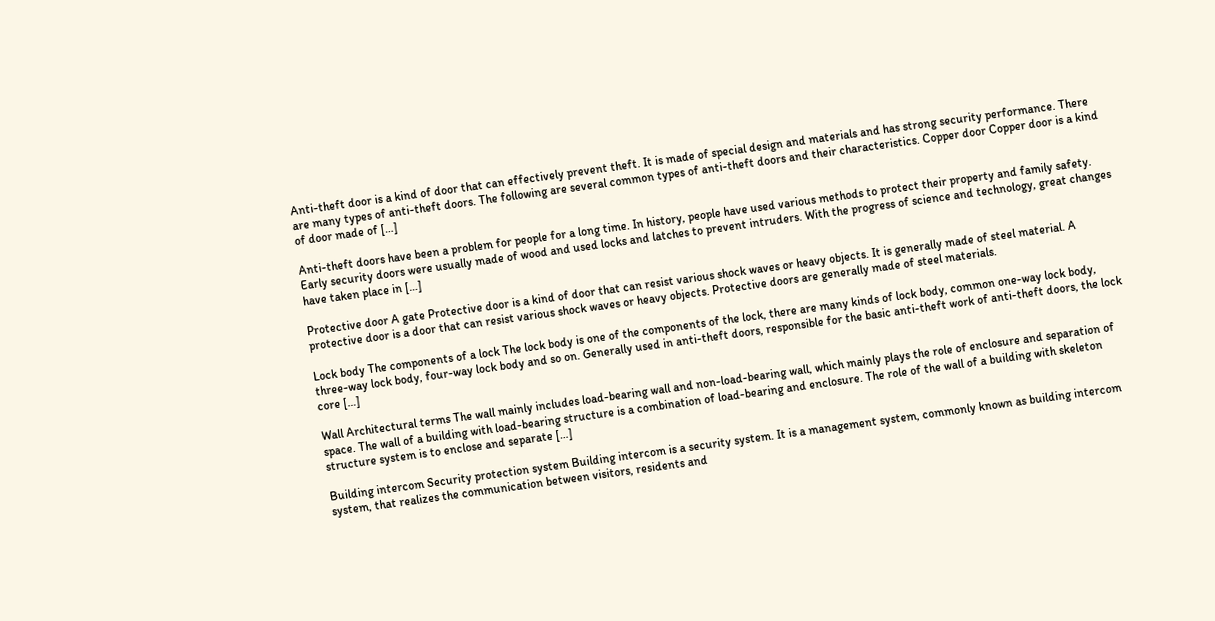Anti-theft door is a kind of door that can effectively prevent theft. It is made of special design and materials and has strong security performance. There are many types of anti-theft doors. The following are several common types of anti-theft doors and their characteristics. Copper door Copper door is a kind of door made of […]

Anti-theft doors have been a problem for people for a long time. In history, people have used various methods to protect their property and family safety. Early security doors were usually made of wood and used locks and latches to prevent intruders. With the progress of science and technology, great changes have taken place in […]

Protective door A gate Protective door is a kind of door that can resist various shock waves or heavy objects. It is generally made of steel material. A protective door is a door that can resist various shock waves or heavy objects. Protective doors are generally made of steel materials.

Lock body The components of a lock The lock body is one of the components of the lock, there are many kinds of lock body, common one-way lock body, three-way lock body, four-way lock body and so on. Generally used in anti-theft doors, responsible for the basic anti-theft work of anti-theft doors, the lock core […]

Wall Architectural terms The wall mainly includes load-bearing wall and non-load-bearing wall, which mainly plays the role of enclosure and separation of space. The wall of a building with load-bearing structure is a combination of load-bearing and enclosure. The role of the wall of a building with skeleton structure system is to enclose and separate […]

Building intercom Security protection system Building intercom is a security system. It is a management system, commonly known as building intercom system, that realizes the communication between visitors, residents and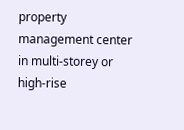property management center in multi-storey or high-rise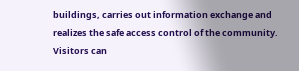buildings, carries out information exchange and realizes the safe access control of the community. Visitors can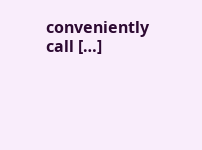conveniently call […]